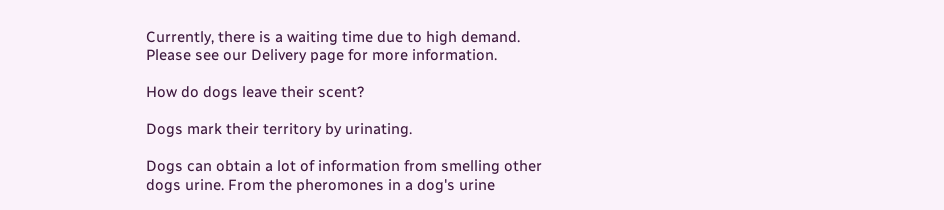Currently, there is a waiting time due to high demand. Please see our Delivery page for more information.

How do dogs leave their scent?

Dogs mark their territory by urinating.

Dogs can obtain a lot of information from smelling other dogs urine. From the pheromones in a dog's urine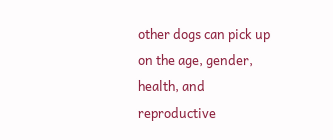other dogs can pick up on the age, gender, health, and reproductive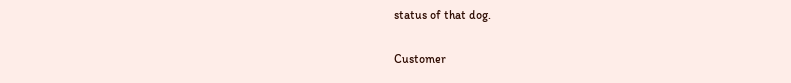status of that dog.

Customer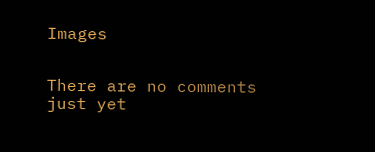Images


There are no comments just yet